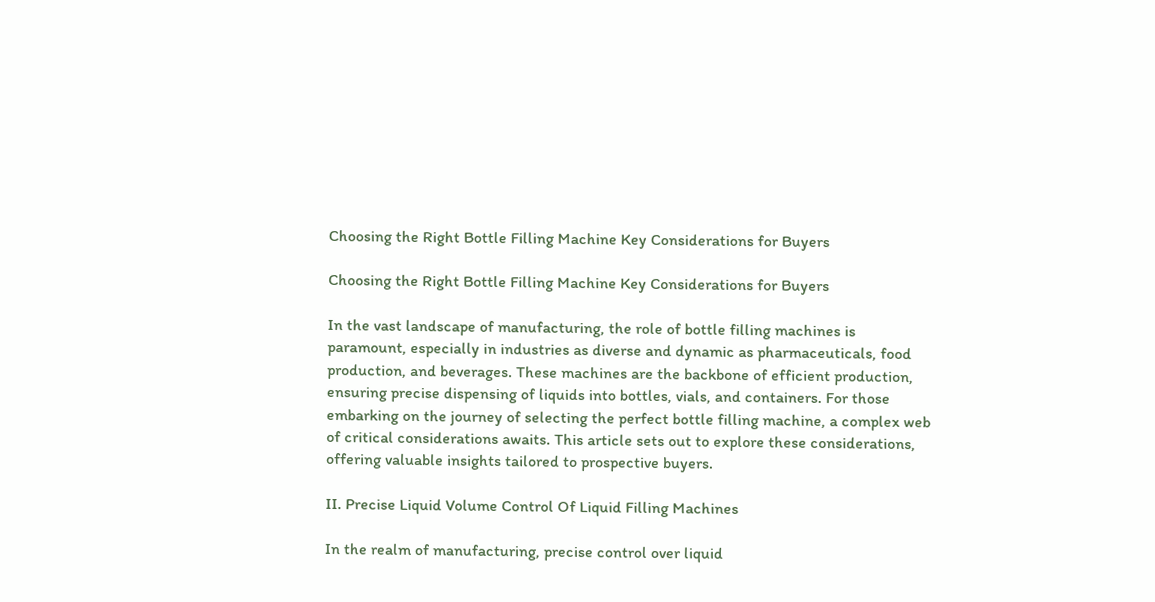Choosing the Right Bottle Filling Machine Key Considerations for Buyers

Choosing the Right Bottle Filling Machine Key Considerations for Buyers

In the vast landscape of manufacturing, the role of bottle filling machines is paramount, especially in industries as diverse and dynamic as pharmaceuticals, food production, and beverages. These machines are the backbone of efficient production, ensuring precise dispensing of liquids into bottles, vials, and containers. For those embarking on the journey of selecting the perfect bottle filling machine, a complex web of critical considerations awaits. This article sets out to explore these considerations, offering valuable insights tailored to prospective buyers.

II. Precise Liquid Volume Control Of Liquid Filling Machines

In the realm of manufacturing, precise control over liquid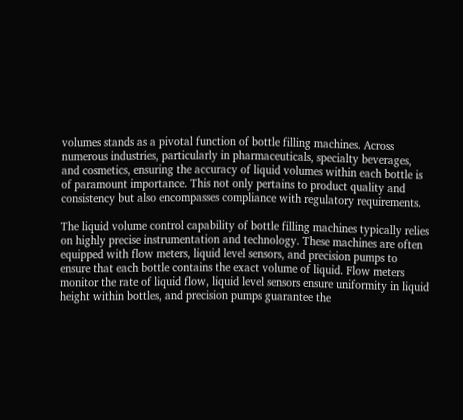volumes stands as a pivotal function of bottle filling machines. Across numerous industries, particularly in pharmaceuticals, specialty beverages, and cosmetics, ensuring the accuracy of liquid volumes within each bottle is of paramount importance. This not only pertains to product quality and consistency but also encompasses compliance with regulatory requirements.

The liquid volume control capability of bottle filling machines typically relies on highly precise instrumentation and technology. These machines are often equipped with flow meters, liquid level sensors, and precision pumps to ensure that each bottle contains the exact volume of liquid. Flow meters monitor the rate of liquid flow, liquid level sensors ensure uniformity in liquid height within bottles, and precision pumps guarantee the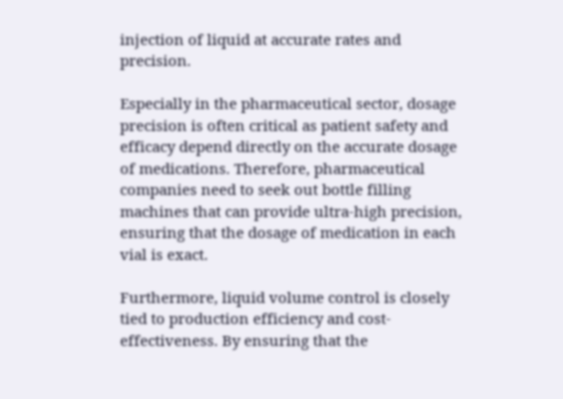injection of liquid at accurate rates and precision.

Especially in the pharmaceutical sector, dosage precision is often critical as patient safety and efficacy depend directly on the accurate dosage of medications. Therefore, pharmaceutical companies need to seek out bottle filling machines that can provide ultra-high precision, ensuring that the dosage of medication in each vial is exact.

Furthermore, liquid volume control is closely tied to production efficiency and cost-effectiveness. By ensuring that the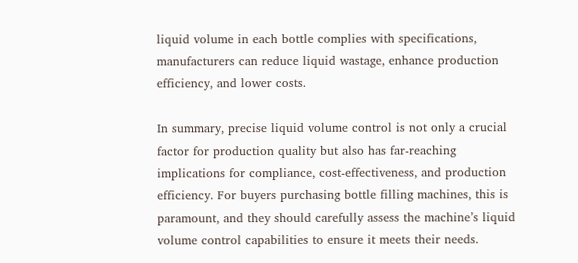liquid volume in each bottle complies with specifications, manufacturers can reduce liquid wastage, enhance production efficiency, and lower costs.

In summary, precise liquid volume control is not only a crucial factor for production quality but also has far-reaching implications for compliance, cost-effectiveness, and production efficiency. For buyers purchasing bottle filling machines, this is paramount, and they should carefully assess the machine’s liquid volume control capabilities to ensure it meets their needs.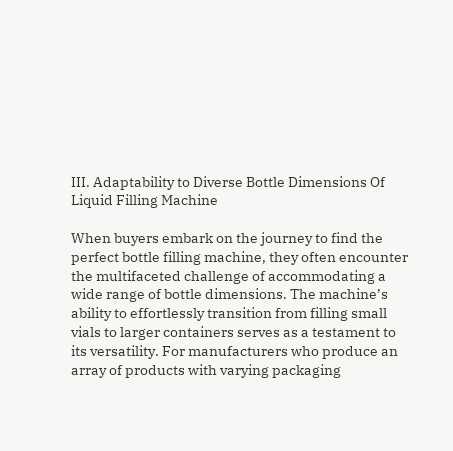III. Adaptability to Diverse Bottle Dimensions Of Liquid Filling Machine

When buyers embark on the journey to find the perfect bottle filling machine, they often encounter the multifaceted challenge of accommodating a wide range of bottle dimensions. The machine’s ability to effortlessly transition from filling small vials to larger containers serves as a testament to its versatility. For manufacturers who produce an array of products with varying packaging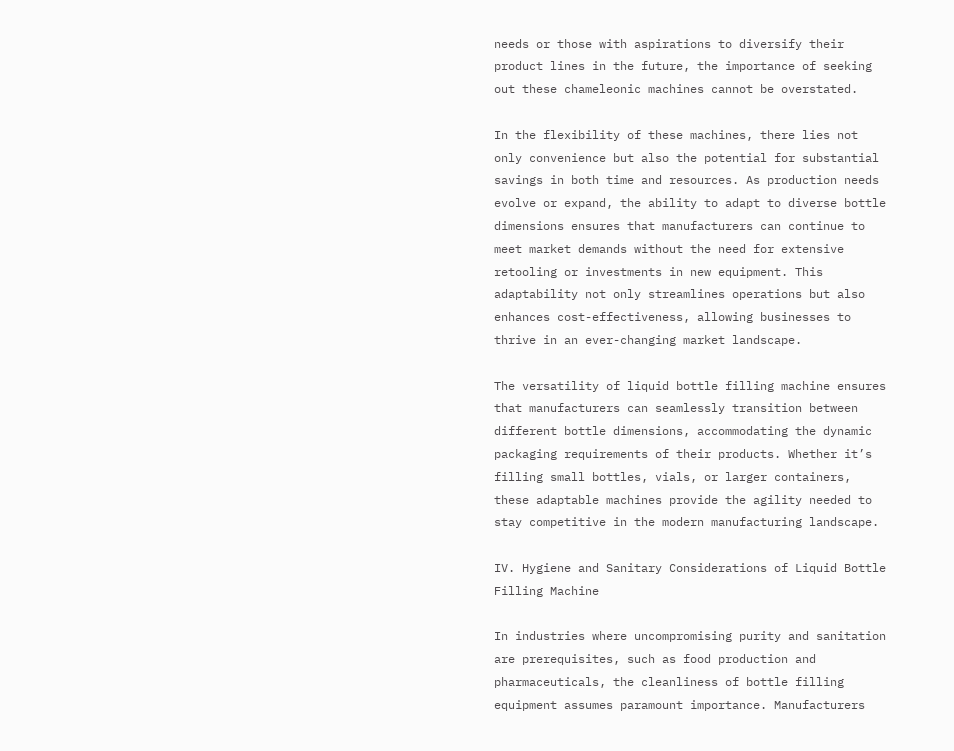needs or those with aspirations to diversify their product lines in the future, the importance of seeking out these chameleonic machines cannot be overstated.

In the flexibility of these machines, there lies not only convenience but also the potential for substantial savings in both time and resources. As production needs evolve or expand, the ability to adapt to diverse bottle dimensions ensures that manufacturers can continue to meet market demands without the need for extensive retooling or investments in new equipment. This adaptability not only streamlines operations but also enhances cost-effectiveness, allowing businesses to thrive in an ever-changing market landscape.

The versatility of liquid bottle filling machine ensures that manufacturers can seamlessly transition between different bottle dimensions, accommodating the dynamic packaging requirements of their products. Whether it’s filling small bottles, vials, or larger containers, these adaptable machines provide the agility needed to stay competitive in the modern manufacturing landscape.

IV. Hygiene and Sanitary Considerations of Liquid Bottle Filling Machine

In industries where uncompromising purity and sanitation are prerequisites, such as food production and pharmaceuticals, the cleanliness of bottle filling equipment assumes paramount importance. Manufacturers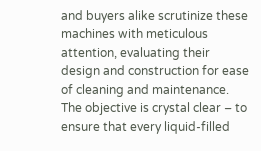and buyers alike scrutinize these machines with meticulous attention, evaluating their design and construction for ease of cleaning and maintenance. The objective is crystal clear – to ensure that every liquid-filled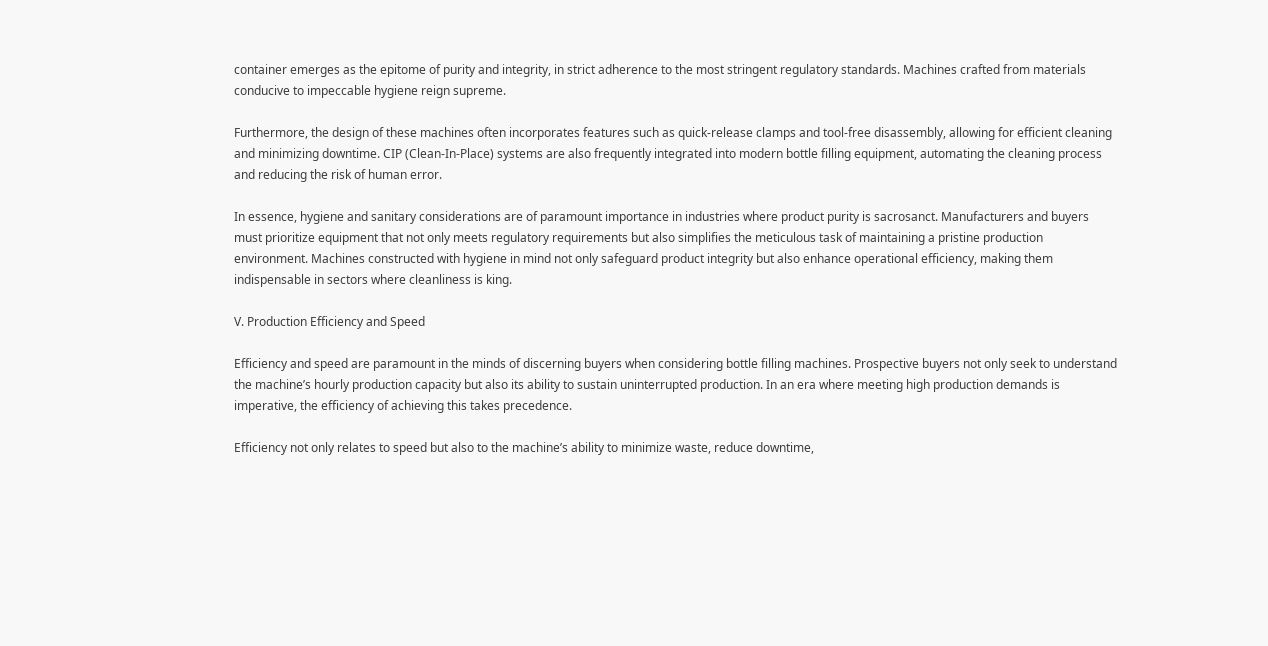container emerges as the epitome of purity and integrity, in strict adherence to the most stringent regulatory standards. Machines crafted from materials conducive to impeccable hygiene reign supreme.

Furthermore, the design of these machines often incorporates features such as quick-release clamps and tool-free disassembly, allowing for efficient cleaning and minimizing downtime. CIP (Clean-In-Place) systems are also frequently integrated into modern bottle filling equipment, automating the cleaning process and reducing the risk of human error.

In essence, hygiene and sanitary considerations are of paramount importance in industries where product purity is sacrosanct. Manufacturers and buyers must prioritize equipment that not only meets regulatory requirements but also simplifies the meticulous task of maintaining a pristine production environment. Machines constructed with hygiene in mind not only safeguard product integrity but also enhance operational efficiency, making them indispensable in sectors where cleanliness is king.

V. Production Efficiency and Speed

Efficiency and speed are paramount in the minds of discerning buyers when considering bottle filling machines. Prospective buyers not only seek to understand the machine’s hourly production capacity but also its ability to sustain uninterrupted production. In an era where meeting high production demands is imperative, the efficiency of achieving this takes precedence.

Efficiency not only relates to speed but also to the machine’s ability to minimize waste, reduce downtime,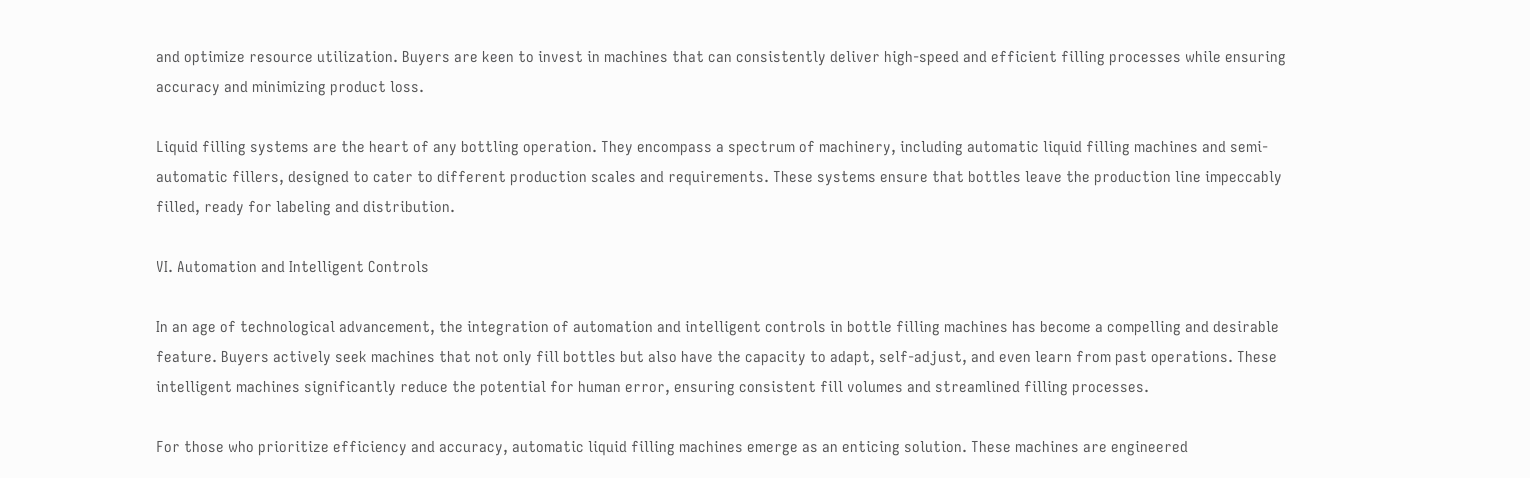and optimize resource utilization. Buyers are keen to invest in machines that can consistently deliver high-speed and efficient filling processes while ensuring accuracy and minimizing product loss.

Liquid filling systems are the heart of any bottling operation. They encompass a spectrum of machinery, including automatic liquid filling machines and semi-automatic fillers, designed to cater to different production scales and requirements. These systems ensure that bottles leave the production line impeccably filled, ready for labeling and distribution.

VI. Automation and Intelligent Controls

In an age of technological advancement, the integration of automation and intelligent controls in bottle filling machines has become a compelling and desirable feature. Buyers actively seek machines that not only fill bottles but also have the capacity to adapt, self-adjust, and even learn from past operations. These intelligent machines significantly reduce the potential for human error, ensuring consistent fill volumes and streamlined filling processes.

For those who prioritize efficiency and accuracy, automatic liquid filling machines emerge as an enticing solution. These machines are engineered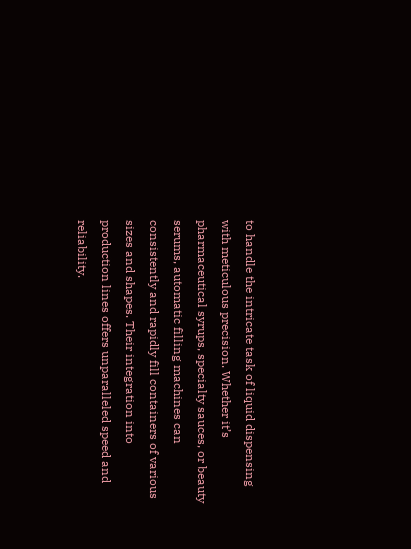to handle the intricate task of liquid dispensing with meticulous precision. Whether it’s pharmaceutical syrups, specialty sauces, or beauty serums, automatic filling machines can consistently and rapidly fill containers of various sizes and shapes. Their integration into production lines offers unparalleled speed and reliability.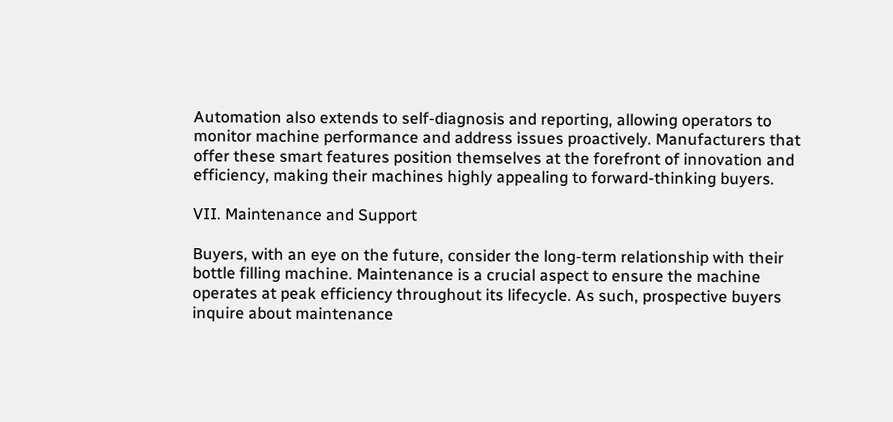Automation also extends to self-diagnosis and reporting, allowing operators to monitor machine performance and address issues proactively. Manufacturers that offer these smart features position themselves at the forefront of innovation and efficiency, making their machines highly appealing to forward-thinking buyers.

VII. Maintenance and Support

Buyers, with an eye on the future, consider the long-term relationship with their bottle filling machine. Maintenance is a crucial aspect to ensure the machine operates at peak efficiency throughout its lifecycle. As such, prospective buyers inquire about maintenance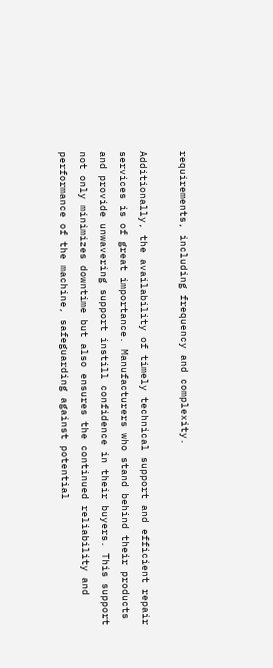requirements, including frequency and complexity.

Additionally, the availability of timely technical support and efficient repair services is of great importance. Manufacturers who stand behind their products and provide unwavering support instill confidence in their buyers. This support not only minimizes downtime but also ensures the continued reliability and performance of the machine, safeguarding against potential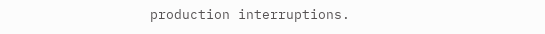production interruptions.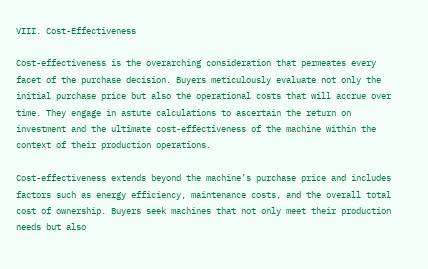VIII. Cost-Effectiveness

Cost-effectiveness is the overarching consideration that permeates every facet of the purchase decision. Buyers meticulously evaluate not only the initial purchase price but also the operational costs that will accrue over time. They engage in astute calculations to ascertain the return on investment and the ultimate cost-effectiveness of the machine within the context of their production operations.

Cost-effectiveness extends beyond the machine’s purchase price and includes factors such as energy efficiency, maintenance costs, and the overall total cost of ownership. Buyers seek machines that not only meet their production needs but also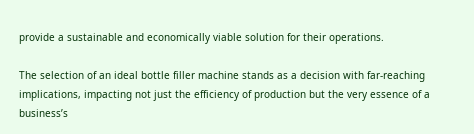provide a sustainable and economically viable solution for their operations.

The selection of an ideal bottle filler machine stands as a decision with far-reaching implications, impacting not just the efficiency of production but the very essence of a business’s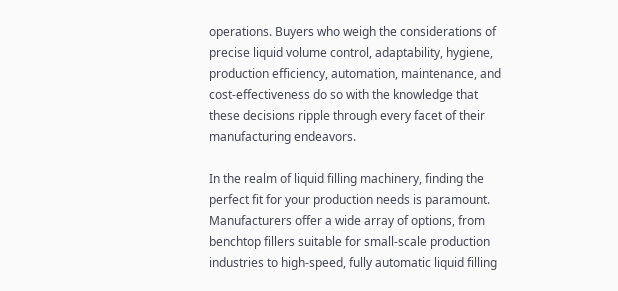operations. Buyers who weigh the considerations of precise liquid volume control, adaptability, hygiene, production efficiency, automation, maintenance, and cost-effectiveness do so with the knowledge that these decisions ripple through every facet of their manufacturing endeavors.

In the realm of liquid filling machinery, finding the perfect fit for your production needs is paramount. Manufacturers offer a wide array of options, from benchtop fillers suitable for small-scale production industries to high-speed, fully automatic liquid filling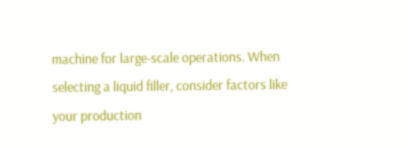machine for large-scale operations. When selecting a liquid filler, consider factors like your production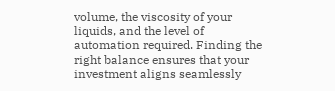volume, the viscosity of your liquids, and the level of automation required. Finding the right balance ensures that your investment aligns seamlessly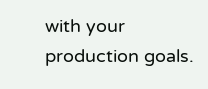with your production goals.